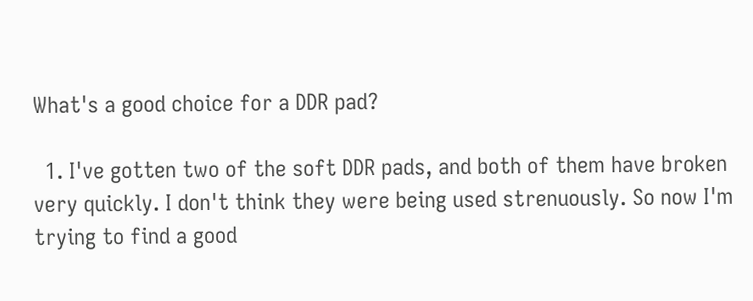What's a good choice for a DDR pad?

  1. I've gotten two of the soft DDR pads, and both of them have broken very quickly. I don't think they were being used strenuously. So now I'm trying to find a good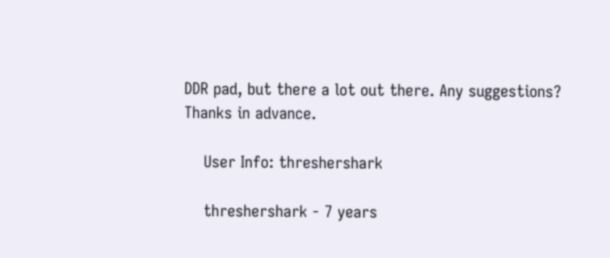DDR pad, but there a lot out there. Any suggestions? Thanks in advance.

    User Info: threshershark

    threshershark - 7 years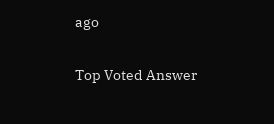ago

Top Voted Answer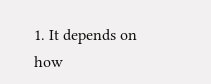1. It depends on how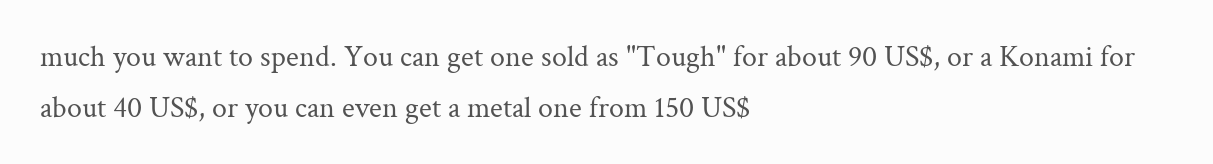much you want to spend. You can get one sold as "Tough" for about 90 US$, or a Konami for about 40 US$, or you can even get a metal one from 150 US$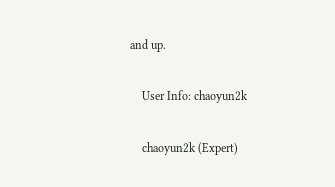and up.

    User Info: chaoyun2k

    chaoyun2k (Expert)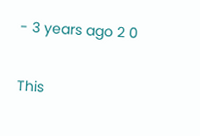- 3 years ago 2 0

This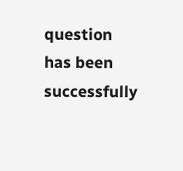question has been successfully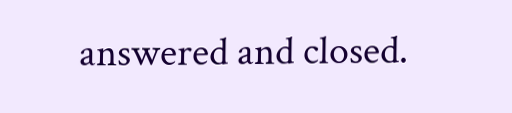answered and closed.